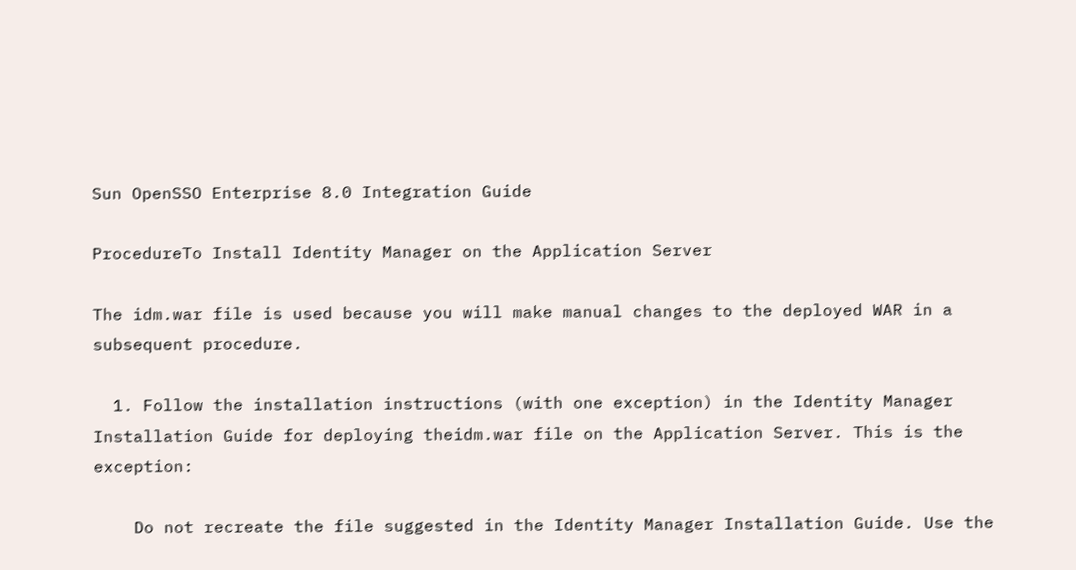Sun OpenSSO Enterprise 8.0 Integration Guide

ProcedureTo Install Identity Manager on the Application Server

The idm.war file is used because you will make manual changes to the deployed WAR in a subsequent procedure.

  1. Follow the installation instructions (with one exception) in the Identity Manager Installation Guide for deploying theidm.war file on the Application Server. This is the exception:

    Do not recreate the file suggested in the Identity Manager Installation Guide. Use the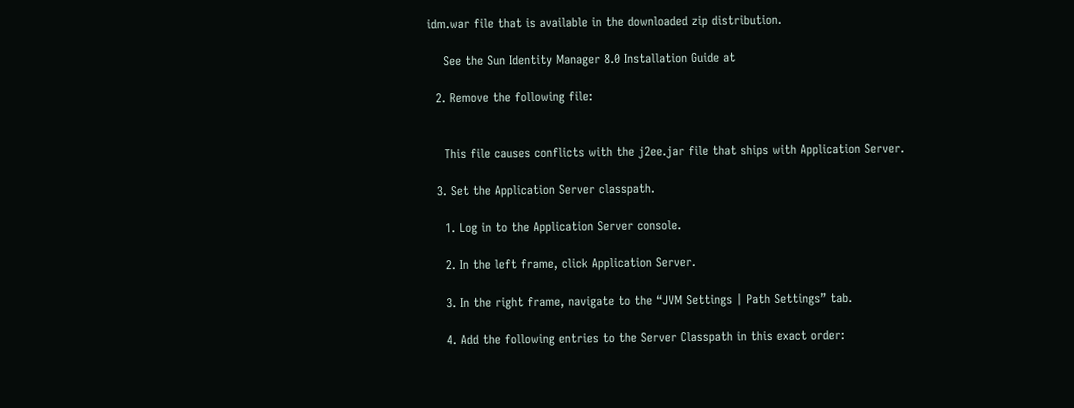idm.war file that is available in the downloaded zip distribution.

    See the Sun Identity Manager 8.0 Installation Guide at

  2. Remove the following file:


    This file causes conflicts with the j2ee.jar file that ships with Application Server.

  3. Set the Application Server classpath.

    1. Log in to the Application Server console.

    2. In the left frame, click Application Server.

    3. In the right frame, navigate to the “JVM Settings | Path Settings” tab.

    4. Add the following entries to the Server Classpath in this exact order: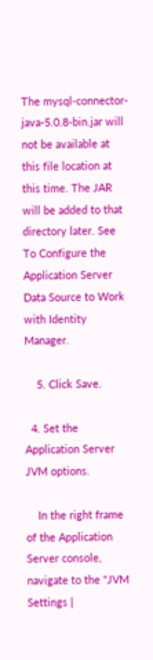The mysql-connector-java-5.0.8-bin.jar will not be available at this file location at this time. The JAR will be added to that directory later. See To Configure the Application Server Data Source to Work with Identity Manager.

    5. Click Save.

  4. Set the Application Server JVM options.

    In the right frame of the Application Server console, navigate to the "JVM Settings |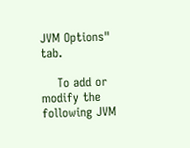JVM Options" tab.

    To add or modify the following JVM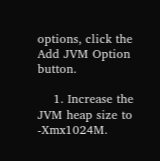options, click the Add JVM Option button.

    1. Increase the JVM heap size to -Xmx1024M.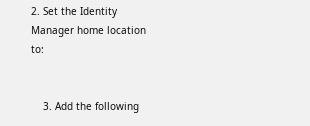2. Set the Identity Manager home location to:


    3. Add the following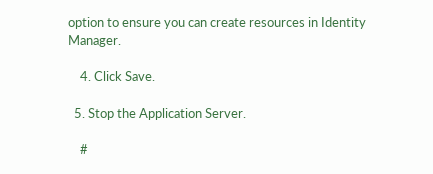option to ensure you can create resources in Identity Manager.

    4. Click Save.

  5. Stop the Application Server.

    #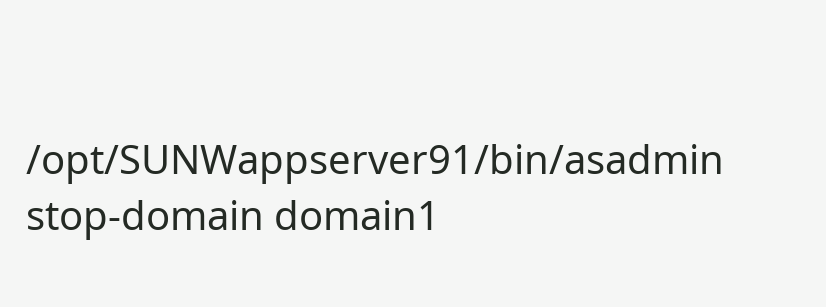/opt/SUNWappserver91/bin/asadmin stop-domain domain1